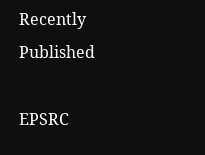Recently Published

EPSRC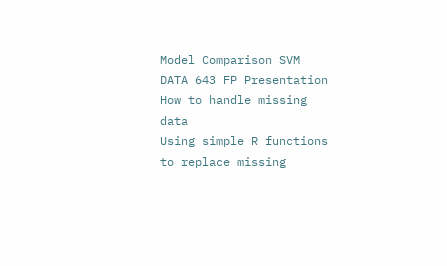Model Comparison SVM
DATA 643 FP Presentation
How to handle missing data
Using simple R functions to replace missing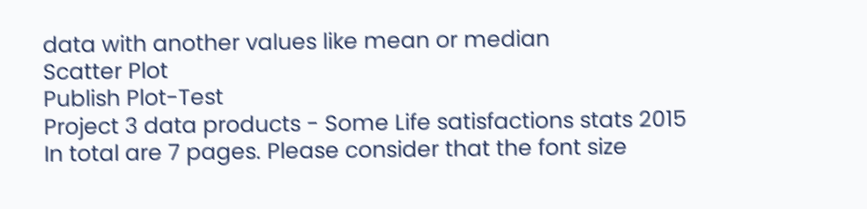data with another values like mean or median
Scatter Plot
Publish Plot-Test
Project 3 data products - Some Life satisfactions stats 2015
In total are 7 pages. Please consider that the font size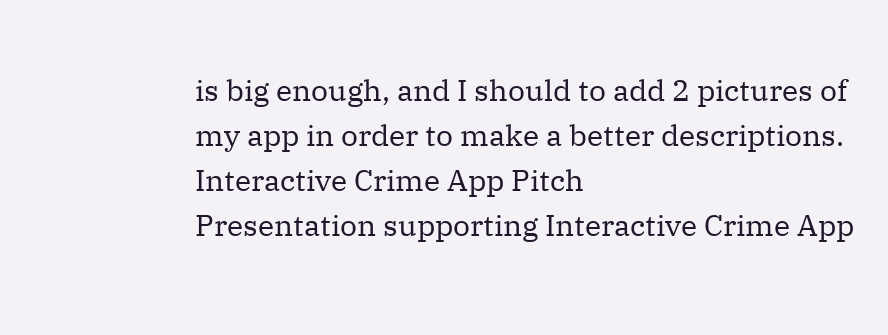is big enough, and I should to add 2 pictures of my app in order to make a better descriptions.
Interactive Crime App Pitch
Presentation supporting Interactive Crime App